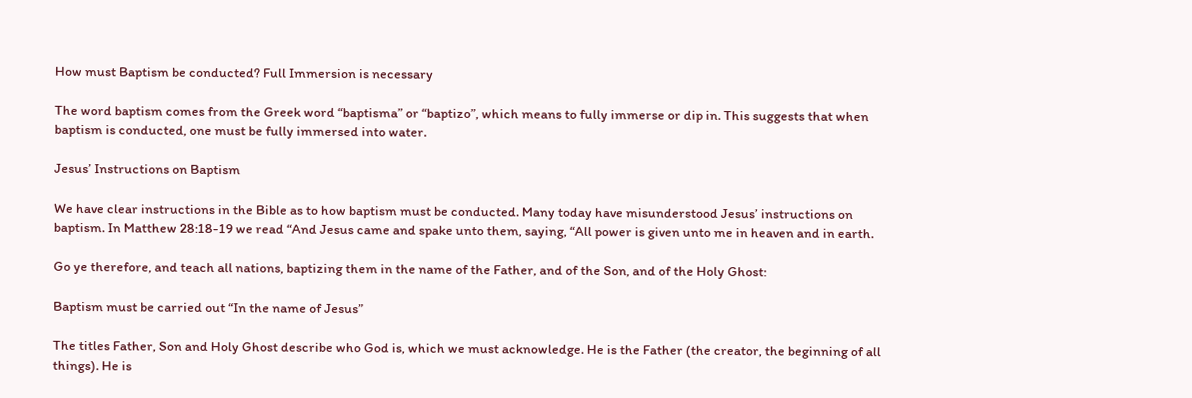How must Baptism be conducted? Full Immersion is necessary

The word baptism comes from the Greek word “baptisma” or “baptizo”, which means to fully immerse or dip in. This suggests that when baptism is conducted, one must be fully immersed into water.

Jesus’ Instructions on Baptism

We have clear instructions in the Bible as to how baptism must be conducted. Many today have misunderstood Jesus’ instructions on baptism. In Matthew 28:18-19 we read “And Jesus came and spake unto them, saying, “All power is given unto me in heaven and in earth.

Go ye therefore, and teach all nations, baptizing them in the name of the Father, and of the Son, and of the Holy Ghost:

Baptism must be carried out “In the name of Jesus”

The titles Father, Son and Holy Ghost describe who God is, which we must acknowledge. He is the Father (the creator, the beginning of all things). He is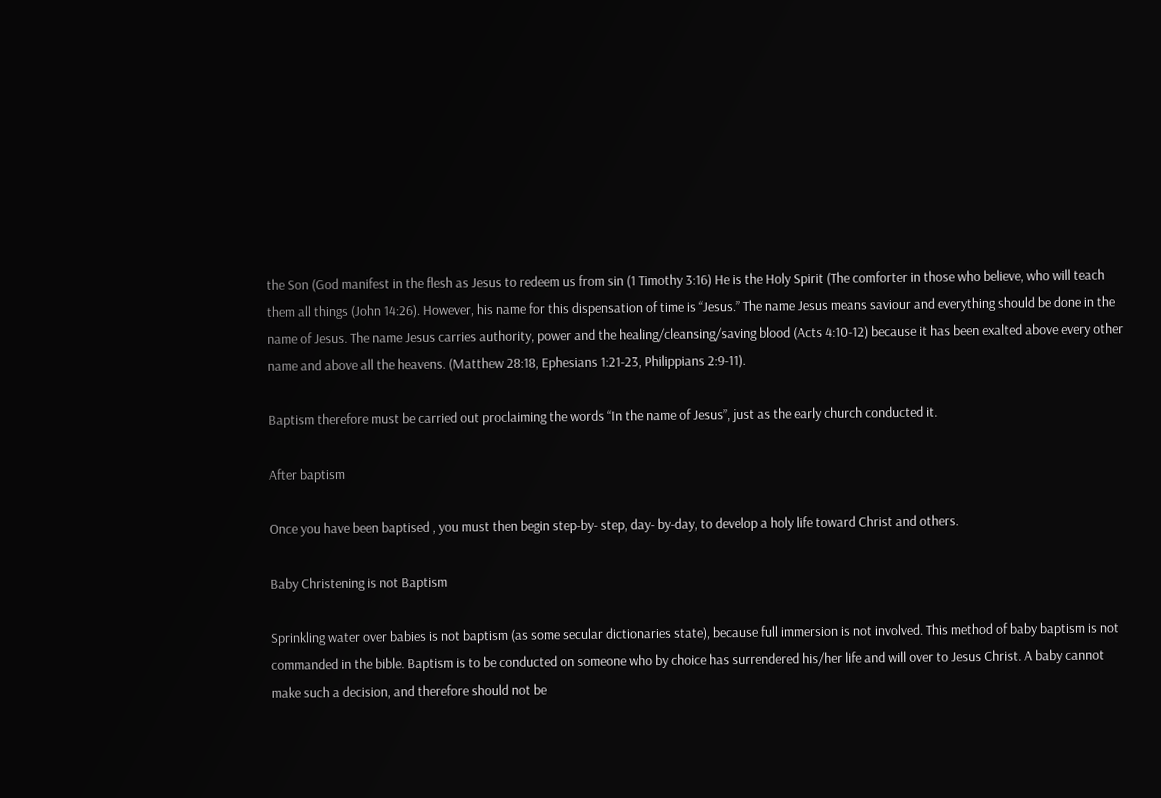the Son (God manifest in the flesh as Jesus to redeem us from sin (1 Timothy 3:16) He is the Holy Spirit (The comforter in those who believe, who will teach them all things (John 14:26). However, his name for this dispensation of time is “Jesus.” The name Jesus means saviour and everything should be done in the name of Jesus. The name Jesus carries authority, power and the healing/cleansing/saving blood (Acts 4:10-12) because it has been exalted above every other name and above all the heavens. (Matthew 28:18, Ephesians 1:21-23, Philippians 2:9-11).

Baptism therefore must be carried out proclaiming the words “In the name of Jesus”, just as the early church conducted it.

After baptism

Once you have been baptised , you must then begin step-by- step, day- by-day, to develop a holy life toward Christ and others.

Baby Christening is not Baptism

Sprinkling water over babies is not baptism (as some secular dictionaries state), because full immersion is not involved. This method of baby baptism is not commanded in the bible. Baptism is to be conducted on someone who by choice has surrendered his/her life and will over to Jesus Christ. A baby cannot make such a decision, and therefore should not be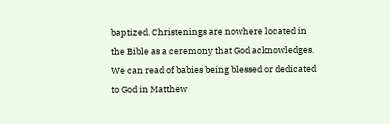baptized. Christenings are nowhere located in the Bible as a ceremony that God acknowledges. We can read of babies being blessed or dedicated to God in Matthew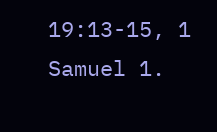19:13-15, 1 Samuel 1.